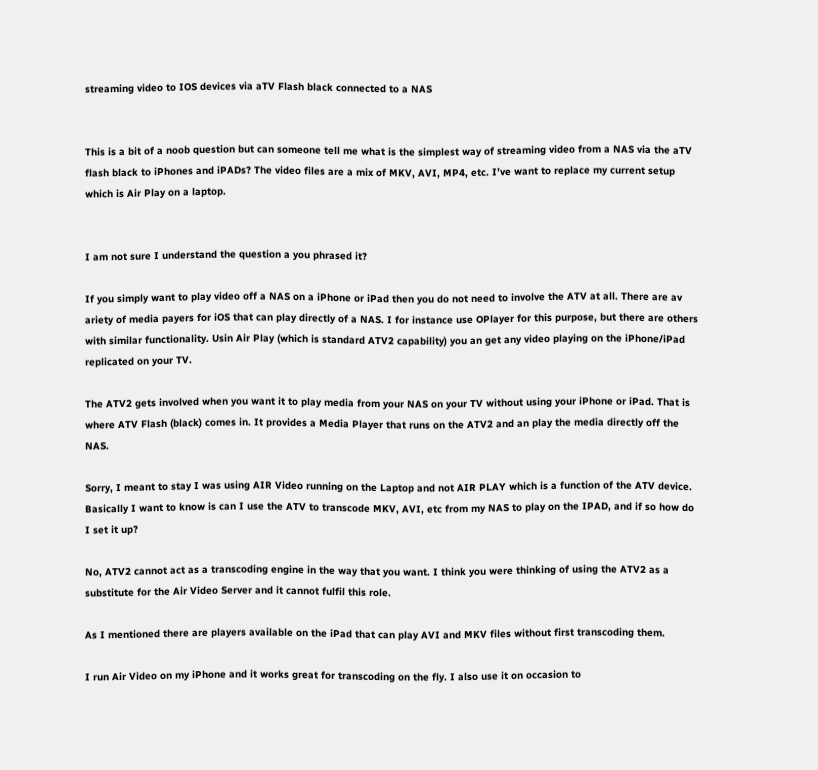streaming video to IOS devices via aTV Flash black connected to a NAS


This is a bit of a noob question but can someone tell me what is the simplest way of streaming video from a NAS via the aTV flash black to iPhones and iPADs? The video files are a mix of MKV, AVI, MP4, etc. I’ve want to replace my current setup which is Air Play on a laptop.


I am not sure I understand the question a you phrased it?

If you simply want to play video off a NAS on a iPhone or iPad then you do not need to involve the ATV at all. There are av ariety of media payers for iOS that can play directly of a NAS. I for instance use OPlayer for this purpose, but there are others with similar functionality. Usin Air Play (which is standard ATV2 capability) you an get any video playing on the iPhone/iPad replicated on your TV.

The ATV2 gets involved when you want it to play media from your NAS on your TV without using your iPhone or iPad. That is where ATV Flash (black) comes in. It provides a Media Player that runs on the ATV2 and an play the media directly off the NAS.

Sorry, I meant to stay I was using AIR Video running on the Laptop and not AIR PLAY which is a function of the ATV device. Basically I want to know is can I use the ATV to transcode MKV, AVI, etc from my NAS to play on the IPAD, and if so how do I set it up?

No, ATV2 cannot act as a transcoding engine in the way that you want. I think you were thinking of using the ATV2 as a substitute for the Air Video Server and it cannot fulfil this role.

As I mentioned there are players available on the iPad that can play AVI and MKV files without first transcoding them.

I run Air Video on my iPhone and it works great for transcoding on the fly. I also use it on occasion to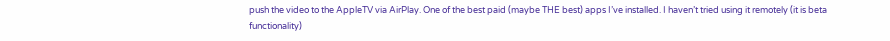push the video to the AppleTV via AirPlay. One of the best paid (maybe THE best) apps I’ve installed. I haven’t tried using it remotely (it is beta functionality)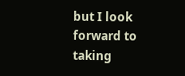but I look forward to taking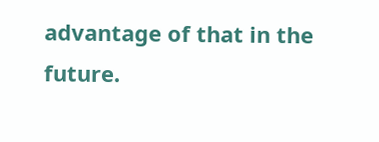advantage of that in the future.